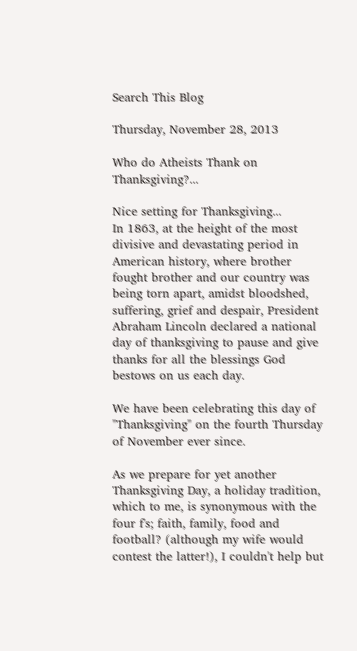Search This Blog

Thursday, November 28, 2013

Who do Atheists Thank on Thanksgiving?...

Nice setting for Thanksgiving...
In 1863, at the height of the most divisive and devastating period in American history, where brother fought brother and our country was being torn apart, amidst bloodshed, suffering, grief and despair, President Abraham Lincoln declared a national day of thanksgiving to pause and give thanks for all the blessings God bestows on us each day.

We have been celebrating this day of "Thanksgiving" on the fourth Thursday of November ever since.

As we prepare for yet another Thanksgiving Day, a holiday tradition, which to me, is synonymous with the four f's; faith, family, food and football? (although my wife would contest the latter!), I couldn't help but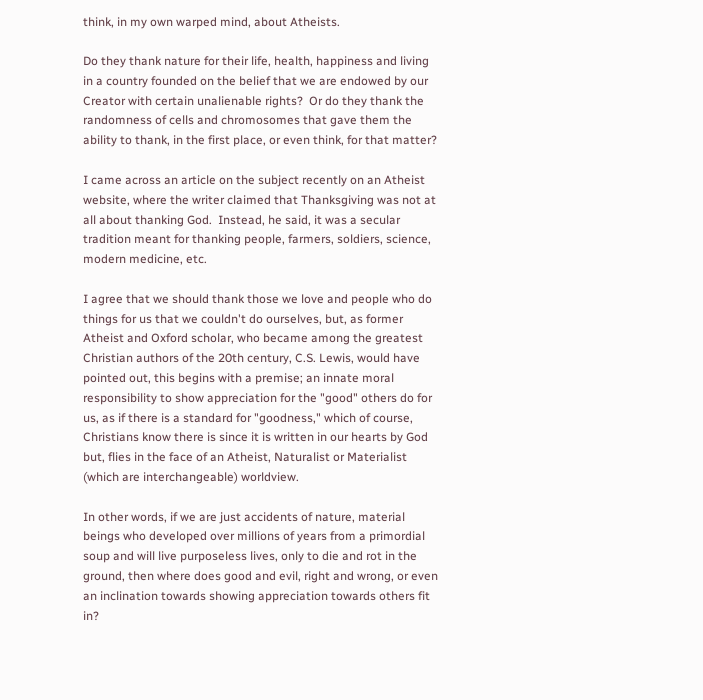think, in my own warped mind, about Atheists.

Do they thank nature for their life, health, happiness and living in a country founded on the belief that we are endowed by our Creator with certain unalienable rights?  Or do they thank the randomness of cells and chromosomes that gave them the ability to thank, in the first place, or even think, for that matter?

I came across an article on the subject recently on an Atheist website, where the writer claimed that Thanksgiving was not at all about thanking God.  Instead, he said, it was a secular tradition meant for thanking people, farmers, soldiers, science, modern medicine, etc.

I agree that we should thank those we love and people who do things for us that we couldn't do ourselves, but, as former Atheist and Oxford scholar, who became among the greatest Christian authors of the 20th century, C.S. Lewis, would have pointed out, this begins with a premise; an innate moral responsibility to show appreciation for the "good" others do for us, as if there is a standard for "goodness," which of course, Christians know there is since it is written in our hearts by God but, flies in the face of an Atheist, Naturalist or Materialist (which are interchangeable) worldview.

In other words, if we are just accidents of nature, material beings who developed over millions of years from a primordial soup and will live purposeless lives, only to die and rot in the ground, then where does good and evil, right and wrong, or even an inclination towards showing appreciation towards others fit in?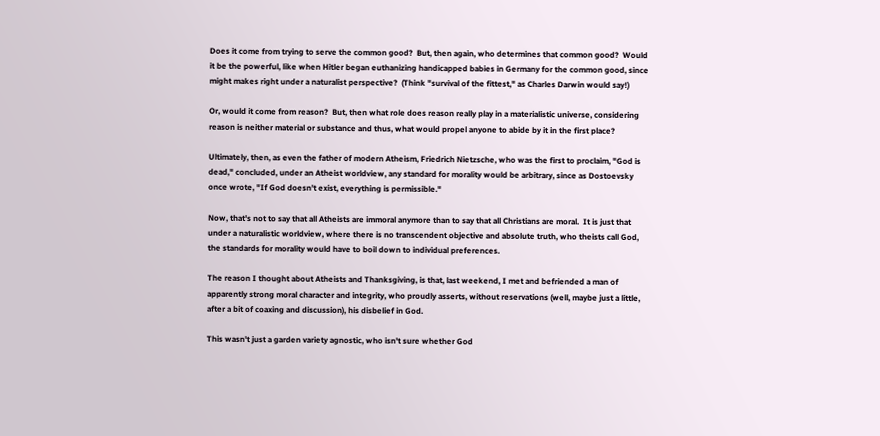Does it come from trying to serve the common good?  But, then again, who determines that common good?  Would it be the powerful, like when Hitler began euthanizing handicapped babies in Germany for the common good, since might makes right under a naturalist perspective?  (Think "survival of the fittest," as Charles Darwin would say!)

Or, would it come from reason?  But, then what role does reason really play in a materialistic universe, considering reason is neither material or substance and thus, what would propel anyone to abide by it in the first place?

Ultimately, then, as even the father of modern Atheism, Friedrich Nietzsche, who was the first to proclaim, "God is dead," concluded, under an Atheist worldview, any standard for morality would be arbitrary, since as Dostoevsky once wrote, "If God doesn't exist, everything is permissible."

Now, that's not to say that all Atheists are immoral anymore than to say that all Christians are moral.  It is just that under a naturalistic worldview, where there is no transcendent objective and absolute truth, who theists call God, the standards for morality would have to boil down to individual preferences.

The reason I thought about Atheists and Thanksgiving, is that, last weekend, I met and befriended a man of apparently strong moral character and integrity, who proudly asserts, without reservations (well, maybe just a little, after a bit of coaxing and discussion), his disbelief in God.

This wasn't just a garden variety agnostic, who isn't sure whether God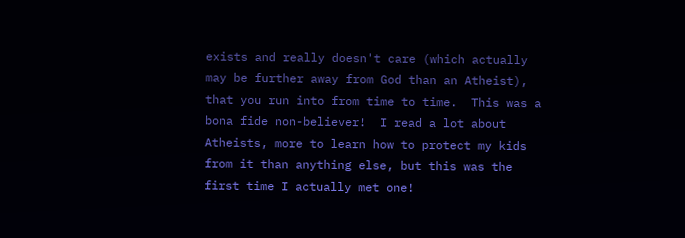exists and really doesn't care (which actually may be further away from God than an Atheist), that you run into from time to time.  This was a bona fide non-believer!  I read a lot about Atheists, more to learn how to protect my kids from it than anything else, but this was the first time I actually met one!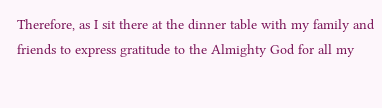Therefore, as I sit there at the dinner table with my family and friends to express gratitude to the Almighty God for all my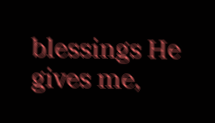blessings He gives me,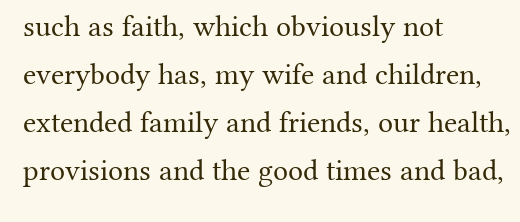such as faith, which obviously not everybody has, my wife and children, extended family and friends, our health, provisions and the good times and bad,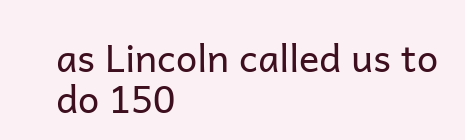as Lincoln called us to do 150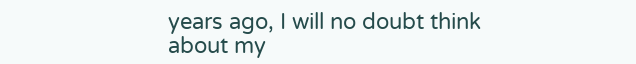years ago, I will no doubt think about my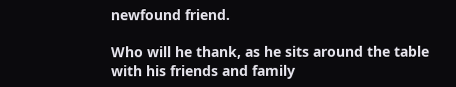newfound friend.

Who will he thank, as he sits around the table with his friends and family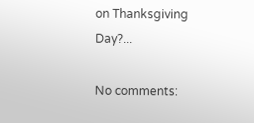on Thanksgiving Day?...

No comments: